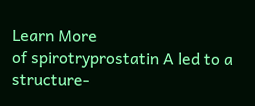Learn More
of spirotryprostatin A led to a structure-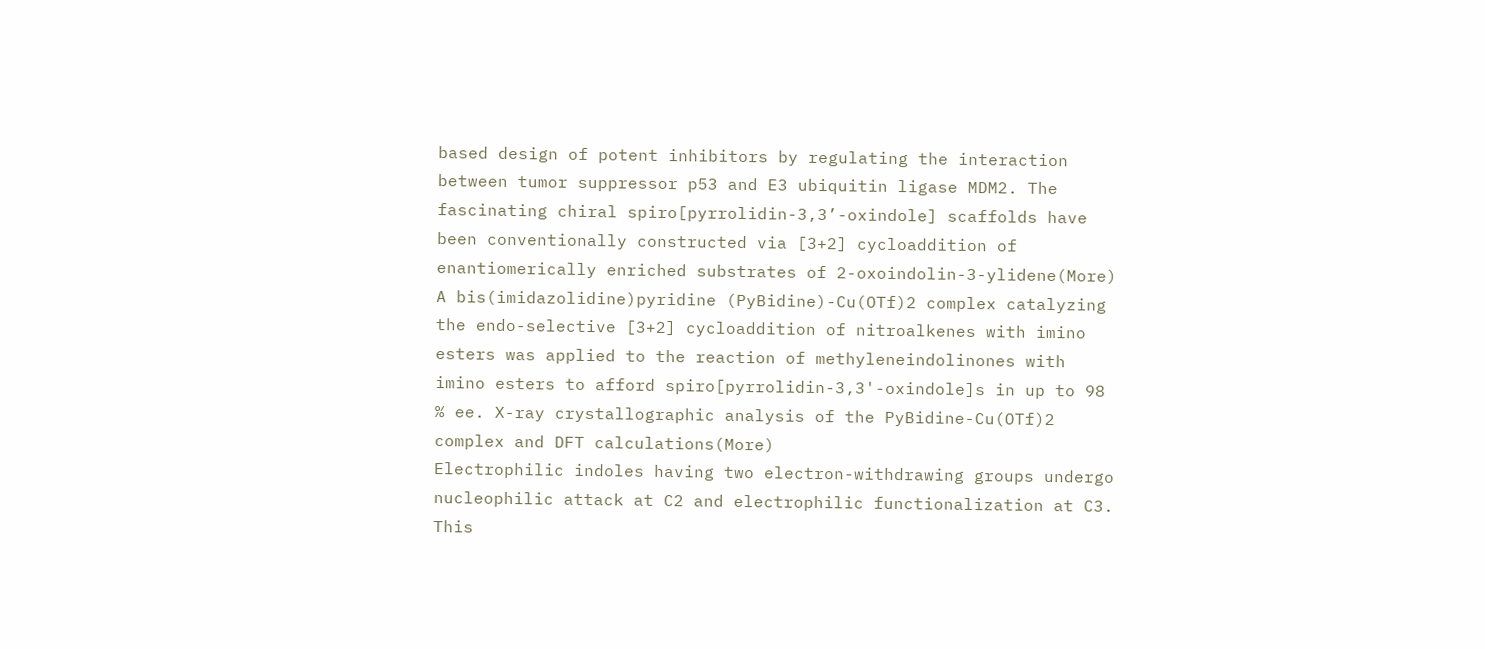based design of potent inhibitors by regulating the interaction between tumor suppressor p53 and E3 ubiquitin ligase MDM2. The fascinating chiral spiro[pyrrolidin-3,3’-oxindole] scaffolds have been conventionally constructed via [3+2] cycloaddition of enantiomerically enriched substrates of 2-oxoindolin-3-ylidene(More)
A bis(imidazolidine)pyridine (PyBidine)-Cu(OTf)2 complex catalyzing the endo-selective [3+2] cycloaddition of nitroalkenes with imino esters was applied to the reaction of methyleneindolinones with imino esters to afford spiro[pyrrolidin-3,3'-oxindole]s in up to 98 % ee. X-ray crystallographic analysis of the PyBidine-Cu(OTf)2 complex and DFT calculations(More)
Electrophilic indoles having two electron-withdrawing groups undergo nucleophilic attack at C2 and electrophilic functionalization at C3. This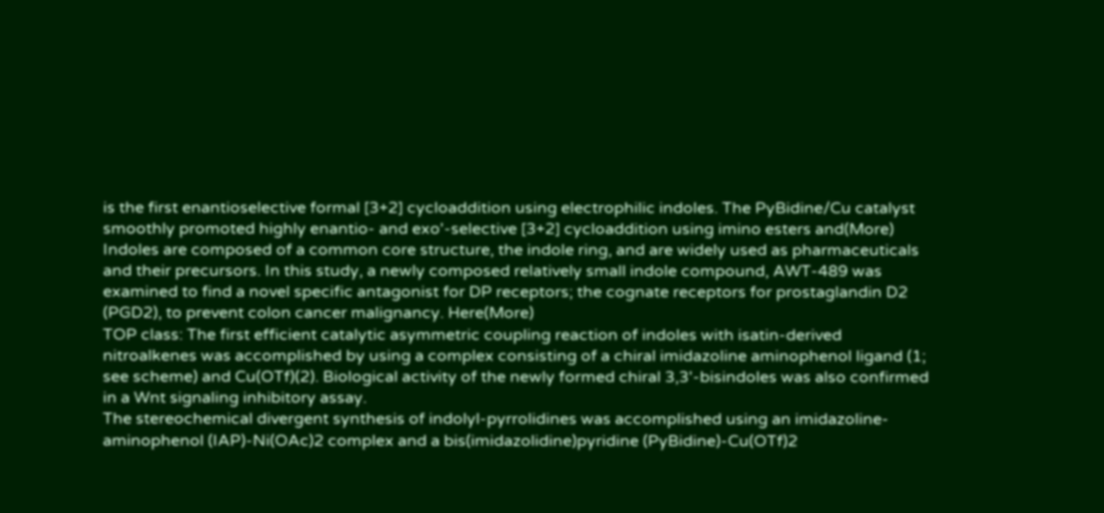is the first enantioselective formal [3+2] cycloaddition using electrophilic indoles. The PyBidine/Cu catalyst smoothly promoted highly enantio- and exo'-selective [3+2] cycloaddition using imino esters and(More)
Indoles are composed of a common core structure, the indole ring, and are widely used as pharmaceuticals and their precursors. In this study, a newly composed relatively small indole compound, AWT-489 was examined to find a novel specific antagonist for DP receptors; the cognate receptors for prostaglandin D2 (PGD2), to prevent colon cancer malignancy. Here(More)
TOP class: The first efficient catalytic asymmetric coupling reaction of indoles with isatin-derived nitroalkenes was accomplished by using a complex consisting of a chiral imidazoline aminophenol ligand (1; see scheme) and Cu(OTf)(2). Biological activity of the newly formed chiral 3,3'-bisindoles was also confirmed in a Wnt signaling inhibitory assay.
The stereochemical divergent synthesis of indolyl-pyrrolidines was accomplished using an imidazoline-aminophenol (IAP)-Ni(OAc)2 complex and a bis(imidazolidine)pyridine (PyBidine)-Cu(OTf)2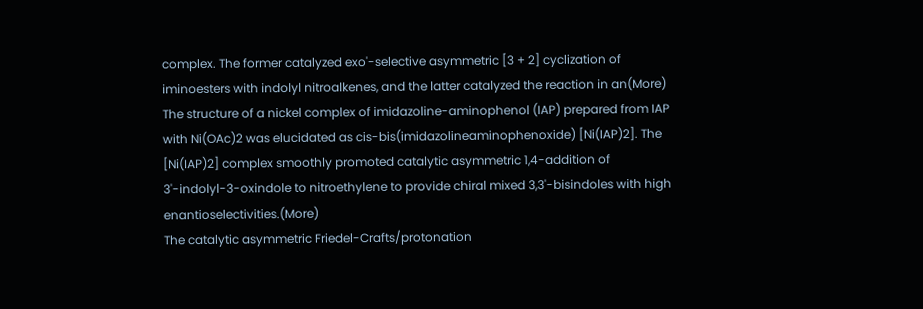complex. The former catalyzed exo'-selective asymmetric [3 + 2] cyclization of iminoesters with indolyl nitroalkenes, and the latter catalyzed the reaction in an(More)
The structure of a nickel complex of imidazoline-aminophenol (IAP) prepared from IAP with Ni(OAc)2 was elucidated as cis-bis(imidazolineaminophenoxide) [Ni(IAP)2]. The [Ni(IAP)2] complex smoothly promoted catalytic asymmetric 1,4-addition of 3'-indolyl-3-oxindole to nitroethylene to provide chiral mixed 3,3'-bisindoles with high enantioselectivities.(More)
The catalytic asymmetric Friedel-Crafts/protonation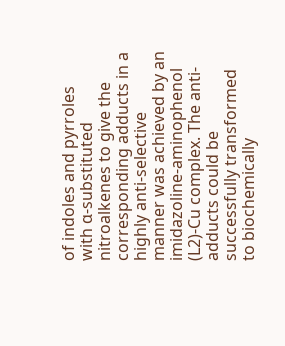of indoles and pyrroles with α-substituted nitroalkenes to give the corresponding adducts in a highly anti-selective manner was achieved by an imidazoline-aminophenol (L2)-Cu complex. The anti-adducts could be successfully transformed to biochemically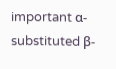important α-substituted β-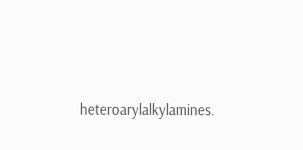heteroarylalkylamines.